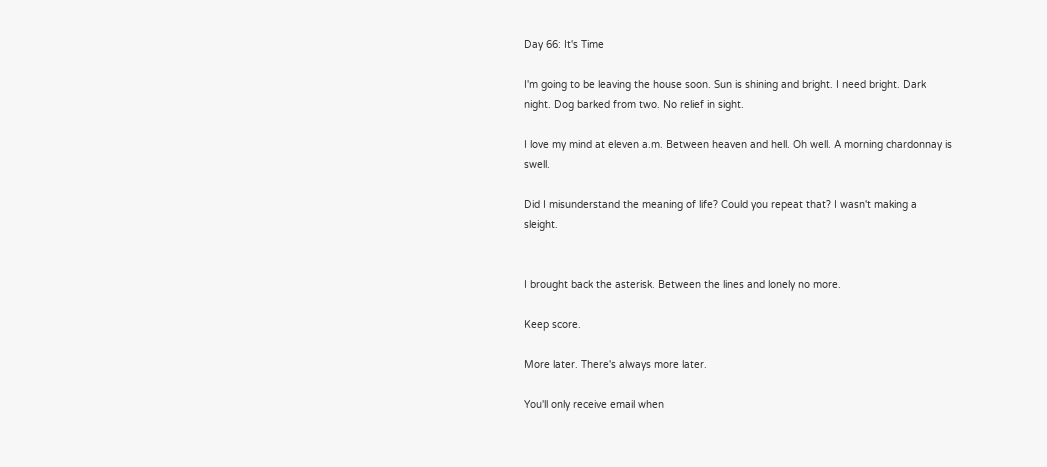Day 66: It's Time

I'm going to be leaving the house soon. Sun is shining and bright. I need bright. Dark night. Dog barked from two. No relief in sight.

I love my mind at eleven a.m. Between heaven and hell. Oh well. A morning chardonnay is swell.

Did I misunderstand the meaning of life? Could you repeat that? I wasn't making a sleight.


I brought back the asterisk. Between the lines and lonely no more.

Keep score.

More later. There's always more later.

You'll only receive email when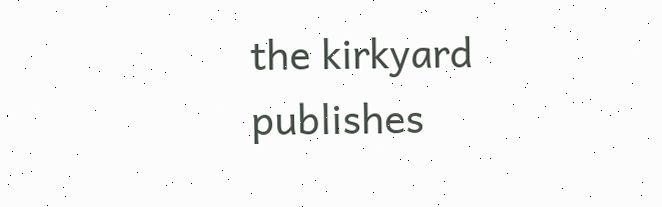the kirkyard publishes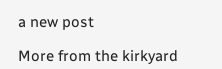a new post

More from the kirkyard